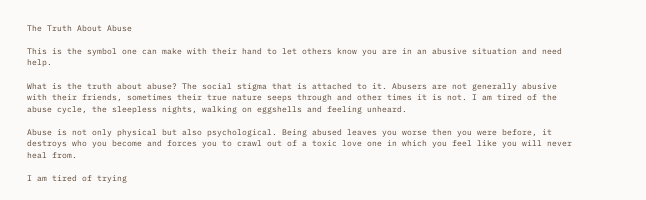The Truth About Abuse

This is the symbol one can make with their hand to let others know you are in an abusive situation and need help.

What is the truth about abuse? The social stigma that is attached to it. Abusers are not generally abusive with their friends, sometimes their true nature seeps through and other times it is not. I am tired of the abuse cycle, the sleepless nights, walking on eggshells and feeling unheard.

Abuse is not only physical but also psychological. Being abused leaves you worse then you were before, it destroys who you become and forces you to crawl out of a toxic love one in which you feel like you will never heal from.

I am tired of trying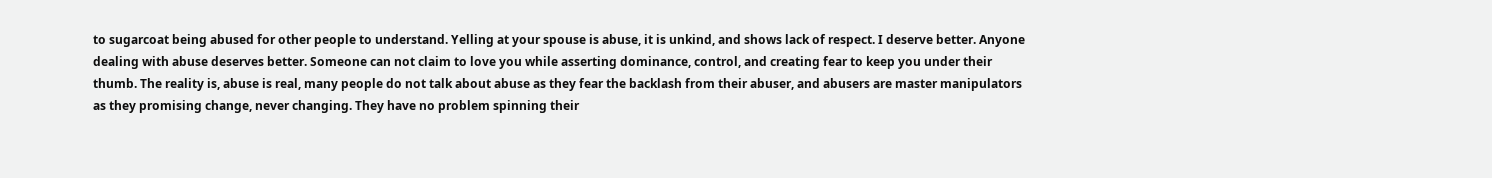to sugarcoat being abused for other people to understand. Yelling at your spouse is abuse, it is unkind, and shows lack of respect. I deserve better. Anyone dealing with abuse deserves better. Someone can not claim to love you while asserting dominance, control, and creating fear to keep you under their thumb. The reality is, abuse is real, many people do not talk about abuse as they fear the backlash from their abuser, and abusers are master manipulators as they promising change, never changing. They have no problem spinning their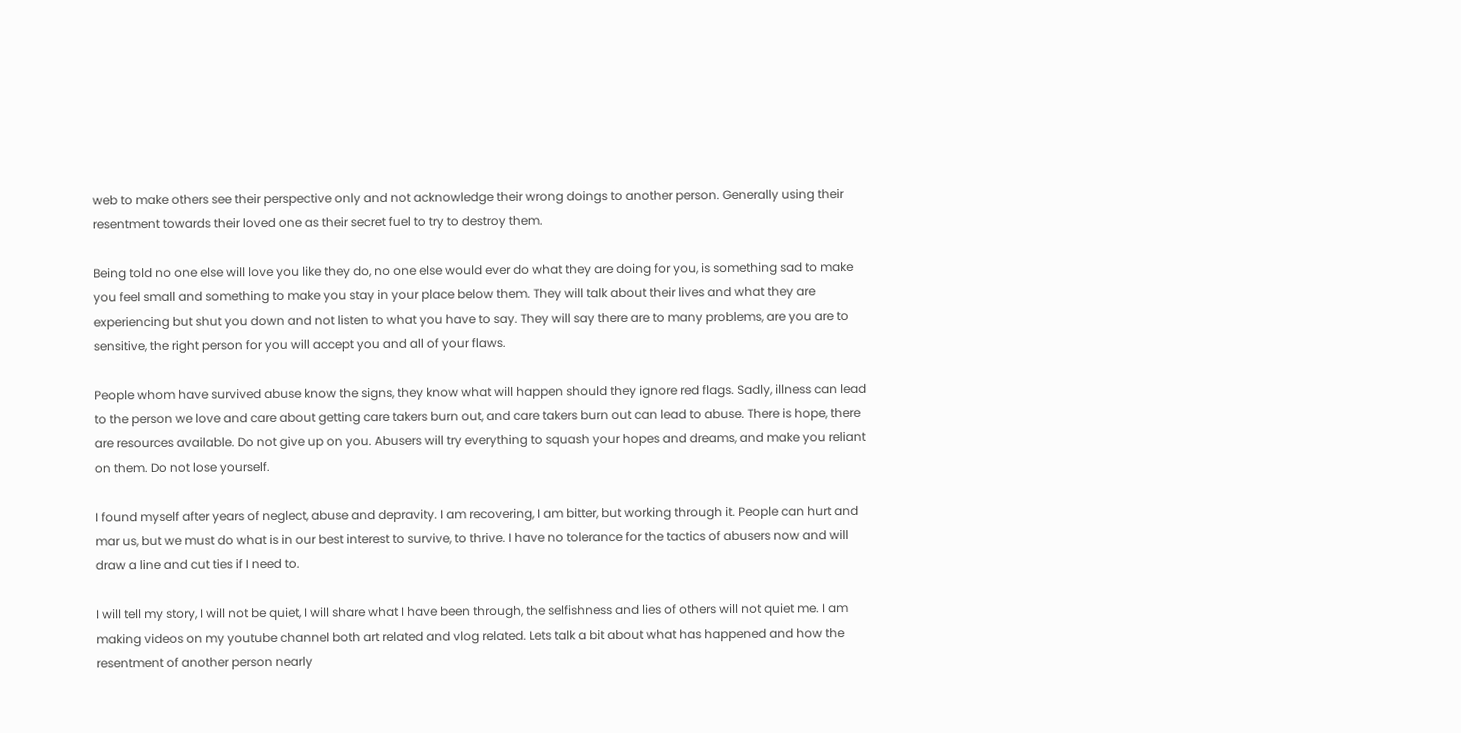web to make others see their perspective only and not acknowledge their wrong doings to another person. Generally using their resentment towards their loved one as their secret fuel to try to destroy them.

Being told no one else will love you like they do, no one else would ever do what they are doing for you, is something sad to make you feel small and something to make you stay in your place below them. They will talk about their lives and what they are experiencing but shut you down and not listen to what you have to say. They will say there are to many problems, are you are to sensitive, the right person for you will accept you and all of your flaws.

People whom have survived abuse know the signs, they know what will happen should they ignore red flags. Sadly, illness can lead to the person we love and care about getting care takers burn out, and care takers burn out can lead to abuse. There is hope, there are resources available. Do not give up on you. Abusers will try everything to squash your hopes and dreams, and make you reliant on them. Do not lose yourself.

I found myself after years of neglect, abuse and depravity. I am recovering, I am bitter, but working through it. People can hurt and mar us, but we must do what is in our best interest to survive, to thrive. I have no tolerance for the tactics of abusers now and will draw a line and cut ties if I need to.

I will tell my story, I will not be quiet, I will share what I have been through, the selfishness and lies of others will not quiet me. I am making videos on my youtube channel both art related and vlog related. Lets talk a bit about what has happened and how the resentment of another person nearly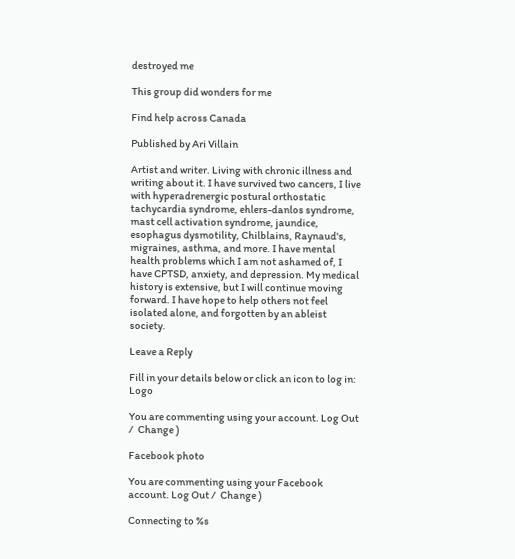destroyed me

This group did wonders for me

Find help across Canada

Published by Ari Villain

Artist and writer. Living with chronic illness and writing about it. I have survived two cancers, I live with hyperadrenergic postural orthostatic tachycardia syndrome, ehlers-danlos syndrome, mast cell activation syndrome, jaundice, esophagus dysmotility, Chilblains, Raynaud's, migraines, asthma, and more. I have mental health problems which I am not ashamed of, I have CPTSD, anxiety, and depression. My medical history is extensive, but I will continue moving forward. I have hope to help others not feel isolated alone, and forgotten by an ableist society.

Leave a Reply

Fill in your details below or click an icon to log in: Logo

You are commenting using your account. Log Out /  Change )

Facebook photo

You are commenting using your Facebook account. Log Out /  Change )

Connecting to %s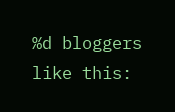%d bloggers like this: